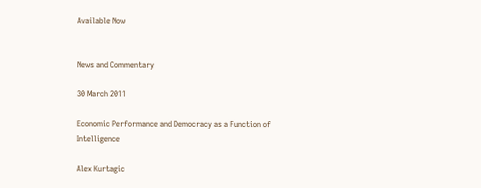Available Now


News and Commentary

30 March 2011

Economic Performance and Democracy as a Function of Intelligence

Alex Kurtagic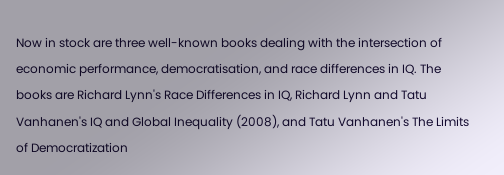Now in stock are three well-known books dealing with the intersection of economic performance, democratisation, and race differences in IQ. The books are Richard Lynn's Race Differences in IQ, Richard Lynn and Tatu Vanhanen's IQ and Global Inequality (2008), and Tatu Vanhanen's The Limits of Democratization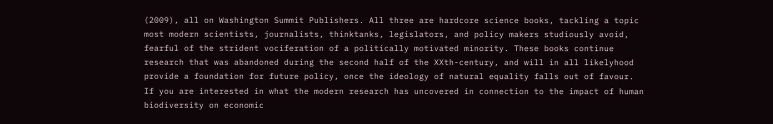(2009), all on Washington Summit Publishers. All three are hardcore science books, tackling a topic most modern scientists, journalists, thinktanks, legislators, and policy makers studiously avoid, fearful of the strident vociferation of a politically motivated minority. These books continue research that was abandoned during the second half of the XXth-century, and will in all likelyhood provide a foundation for future policy, once the ideology of natural equality falls out of favour. If you are interested in what the modern research has uncovered in connection to the impact of human biodiversity on economic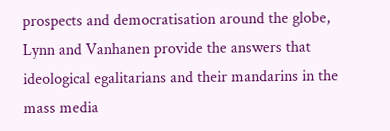prospects and democratisation around the globe, Lynn and Vanhanen provide the answers that ideological egalitarians and their mandarins in the mass media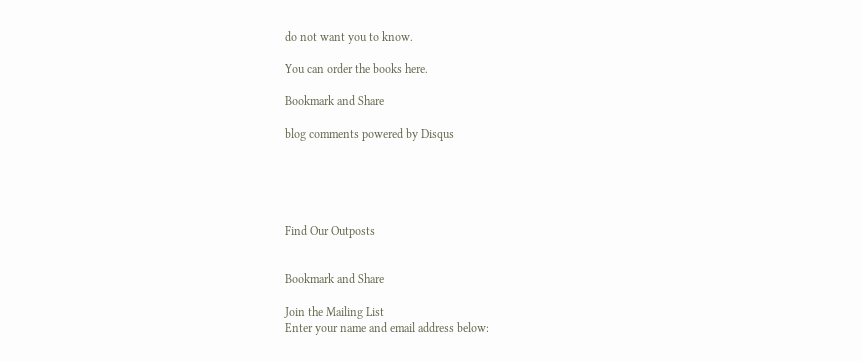do not want you to know.

You can order the books here.

Bookmark and Share

blog comments powered by Disqus





Find Our Outposts


Bookmark and Share

Join the Mailing List
Enter your name and email address below: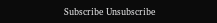Subscribe Unsubscribe